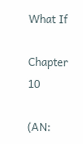What If

Chapter 10

(AN: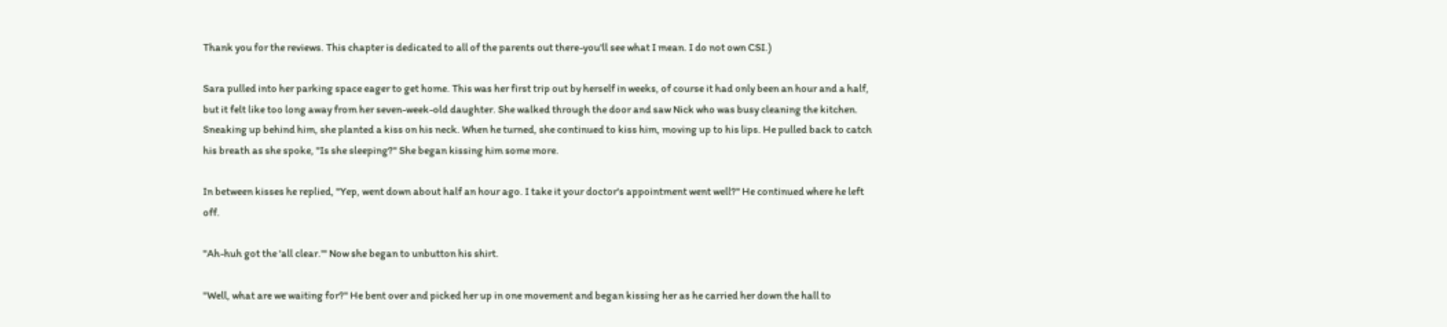Thank you for the reviews. This chapter is dedicated to all of the parents out there-you'll see what I mean. I do not own CSI.)

Sara pulled into her parking space eager to get home. This was her first trip out by herself in weeks, of course it had only been an hour and a half, but it felt like too long away from her seven-week-old daughter. She walked through the door and saw Nick who was busy cleaning the kitchen. Sneaking up behind him, she planted a kiss on his neck. When he turned, she continued to kiss him, moving up to his lips. He pulled back to catch his breath as she spoke, "Is she sleeping?" She began kissing him some more.

In between kisses he replied, "Yep, went down about half an hour ago. I take it your doctor's appointment went well?" He continued where he left off.

"Ah-huh got the 'all clear.'" Now she began to unbutton his shirt.

"Well, what are we waiting for?" He bent over and picked her up in one movement and began kissing her as he carried her down the hall to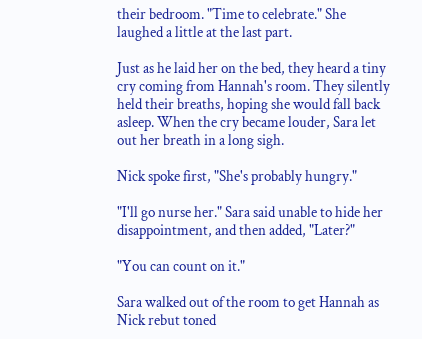their bedroom. "Time to celebrate." She laughed a little at the last part.

Just as he laid her on the bed, they heard a tiny cry coming from Hannah's room. They silently held their breaths, hoping she would fall back asleep. When the cry became louder, Sara let out her breath in a long sigh.

Nick spoke first, "She's probably hungry."

"I'll go nurse her." Sara said unable to hide her disappointment, and then added, "Later?"

"You can count on it."

Sara walked out of the room to get Hannah as Nick rebut toned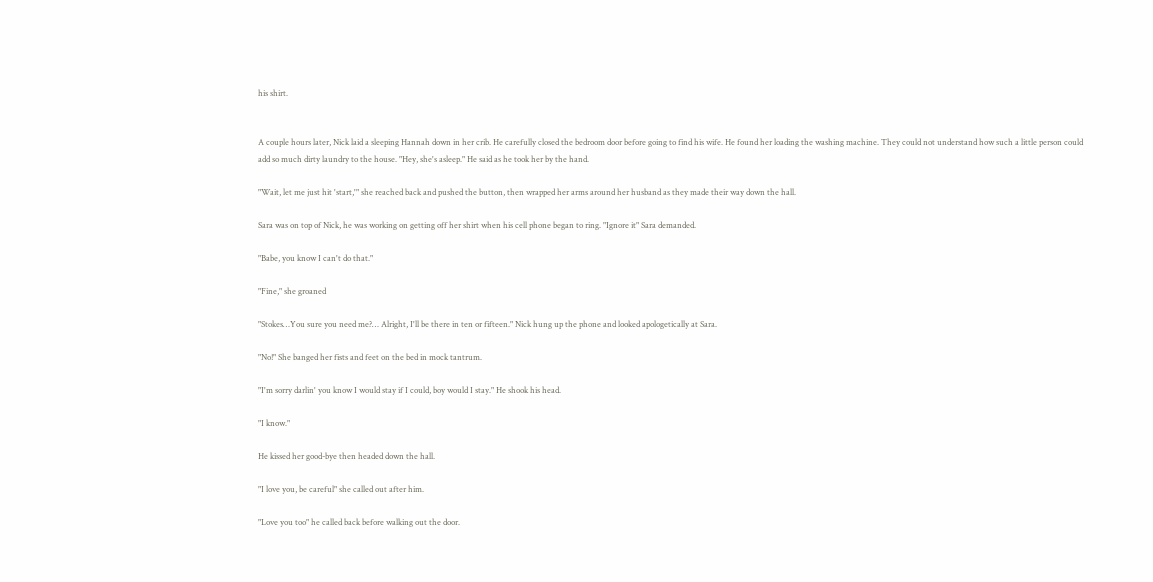his shirt.


A couple hours later, Nick laid a sleeping Hannah down in her crib. He carefully closed the bedroom door before going to find his wife. He found her loading the washing machine. They could not understand how such a little person could add so much dirty laundry to the house. "Hey, she's asleep." He said as he took her by the hand.

"Wait, let me just hit 'start,'" she reached back and pushed the button, then wrapped her arms around her husband as they made their way down the hall.

Sara was on top of Nick, he was working on getting off her shirt when his cell phone began to ring. "Ignore it" Sara demanded.

"Babe, you know I can't do that."

"Fine," she groaned

"Stokes…You sure you need me?… Alright, I'll be there in ten or fifteen." Nick hung up the phone and looked apologetically at Sara.

"No!" She banged her fists and feet on the bed in mock tantrum.

"I'm sorry darlin' you know I would stay if I could, boy would I stay." He shook his head.

"I know."

He kissed her good-bye then headed down the hall.

"I love you, be careful" she called out after him.

"Love you too" he called back before walking out the door.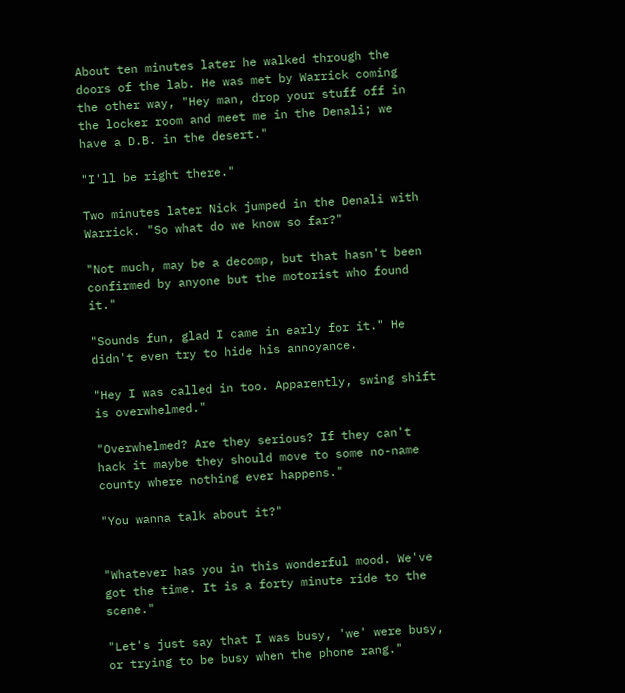About ten minutes later he walked through the doors of the lab. He was met by Warrick coming the other way, "Hey man, drop your stuff off in the locker room and meet me in the Denali; we have a D.B. in the desert."

"I'll be right there."

Two minutes later Nick jumped in the Denali with Warrick. "So what do we know so far?"

"Not much, may be a decomp, but that hasn't been confirmed by anyone but the motorist who found it."

"Sounds fun, glad I came in early for it." He didn't even try to hide his annoyance.

"Hey I was called in too. Apparently, swing shift is overwhelmed."

"Overwhelmed? Are they serious? If they can't hack it maybe they should move to some no-name county where nothing ever happens."

"You wanna talk about it?"


"Whatever has you in this wonderful mood. We've got the time. It is a forty minute ride to the scene."

"Let's just say that I was busy, 'we' were busy, or trying to be busy when the phone rang."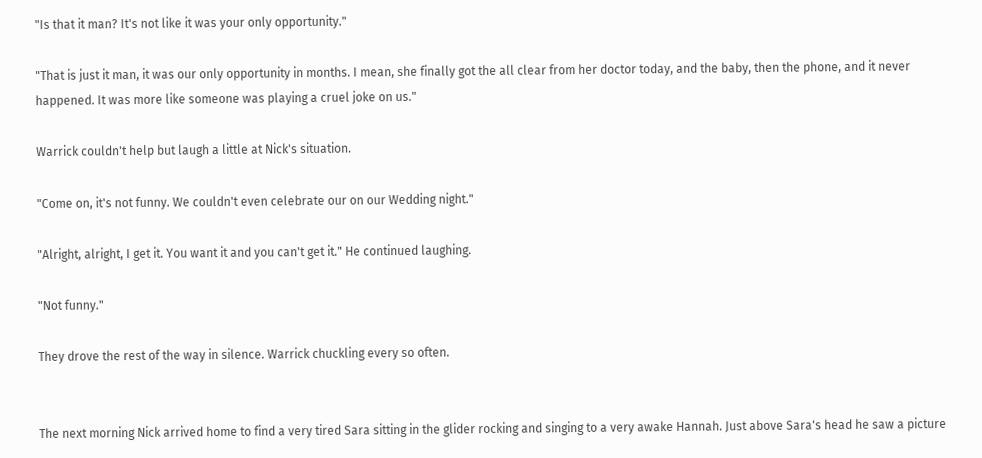"Is that it man? It's not like it was your only opportunity."

"That is just it man, it was our only opportunity in months. I mean, she finally got the all clear from her doctor today, and the baby, then the phone, and it never happened. It was more like someone was playing a cruel joke on us."

Warrick couldn't help but laugh a little at Nick's situation.

"Come on, it's not funny. We couldn't even celebrate our on our Wedding night."

"Alright, alright, I get it. You want it and you can't get it." He continued laughing.

"Not funny."

They drove the rest of the way in silence. Warrick chuckling every so often.


The next morning Nick arrived home to find a very tired Sara sitting in the glider rocking and singing to a very awake Hannah. Just above Sara's head he saw a picture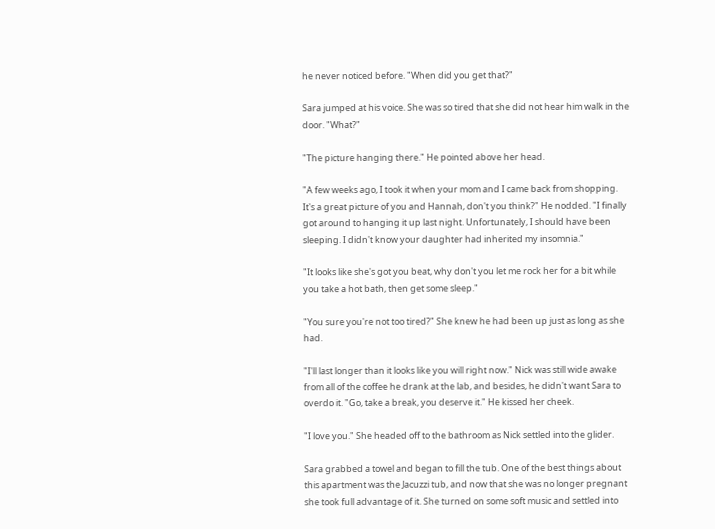he never noticed before. "When did you get that?"

Sara jumped at his voice. She was so tired that she did not hear him walk in the door. "What?"

"The picture hanging there." He pointed above her head.

"A few weeks ago, I took it when your mom and I came back from shopping. It's a great picture of you and Hannah, don't you think?" He nodded. "I finally got around to hanging it up last night. Unfortunately, I should have been sleeping. I didn't know your daughter had inherited my insomnia."

"It looks like she's got you beat, why don't you let me rock her for a bit while you take a hot bath, then get some sleep."

"You sure you're not too tired?" She knew he had been up just as long as she had.

"I'll last longer than it looks like you will right now." Nick was still wide awake from all of the coffee he drank at the lab, and besides, he didn't want Sara to overdo it. "Go, take a break, you deserve it." He kissed her cheek.

"I love you." She headed off to the bathroom as Nick settled into the glider.

Sara grabbed a towel and began to fill the tub. One of the best things about this apartment was the Jacuzzi tub, and now that she was no longer pregnant she took full advantage of it. She turned on some soft music and settled into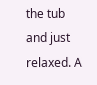the tub and just relaxed. A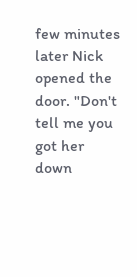few minutes later Nick opened the door. "Don't tell me you got her down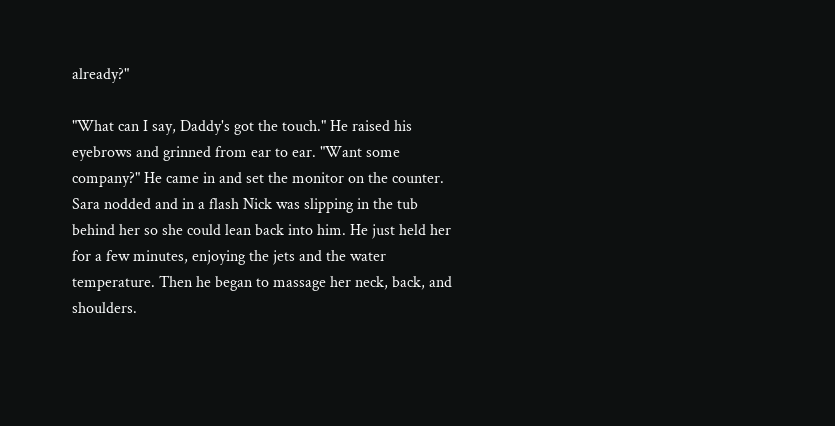already?"

"What can I say, Daddy's got the touch." He raised his eyebrows and grinned from ear to ear. "Want some company?" He came in and set the monitor on the counter. Sara nodded and in a flash Nick was slipping in the tub behind her so she could lean back into him. He just held her for a few minutes, enjoying the jets and the water temperature. Then he began to massage her neck, back, and shoulders.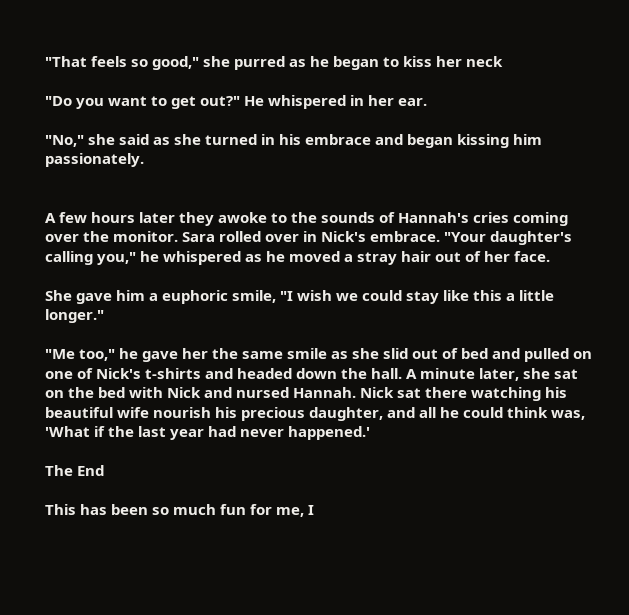"That feels so good," she purred as he began to kiss her neck

"Do you want to get out?" He whispered in her ear.

"No," she said as she turned in his embrace and began kissing him passionately.


A few hours later they awoke to the sounds of Hannah's cries coming over the monitor. Sara rolled over in Nick's embrace. "Your daughter's calling you," he whispered as he moved a stray hair out of her face.

She gave him a euphoric smile, "I wish we could stay like this a little longer."

"Me too," he gave her the same smile as she slid out of bed and pulled on one of Nick's t-shirts and headed down the hall. A minute later, she sat on the bed with Nick and nursed Hannah. Nick sat there watching his beautiful wife nourish his precious daughter, and all he could think was, 'What if the last year had never happened.'

The End

This has been so much fun for me, I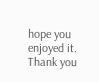hope you enjoyed it. Thank you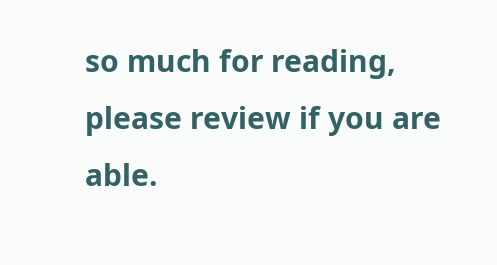so much for reading, please review if you are able.